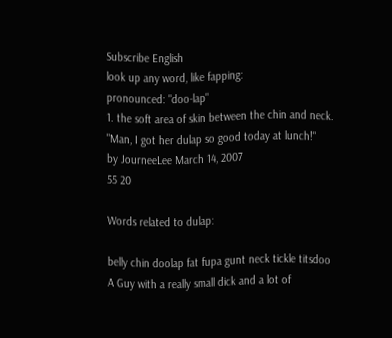Subscribe English
look up any word, like fapping:
pronounced: "doo-lap"
1. the soft area of skin between the chin and neck.
"Man, I got her dulap so good today at lunch!"
by JourneeLee March 14, 2007
55 20

Words related to dulap:

belly chin doolap fat fupa gunt neck tickle titsdoo
A Guy with a really small dick and a lot of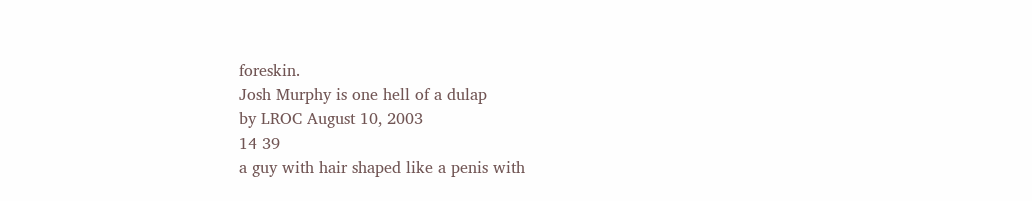foreskin.
Josh Murphy is one hell of a dulap
by LROC August 10, 2003
14 39
a guy with hair shaped like a penis with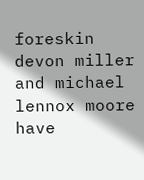foreskin
devon miller and michael lennox moore have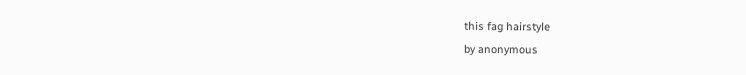this fag hairstyle
by anonymous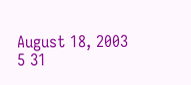August 18, 2003
5 31